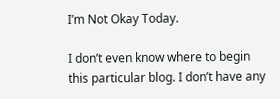I’m Not Okay Today.

I don’t even know where to begin this particular blog. I don’t have any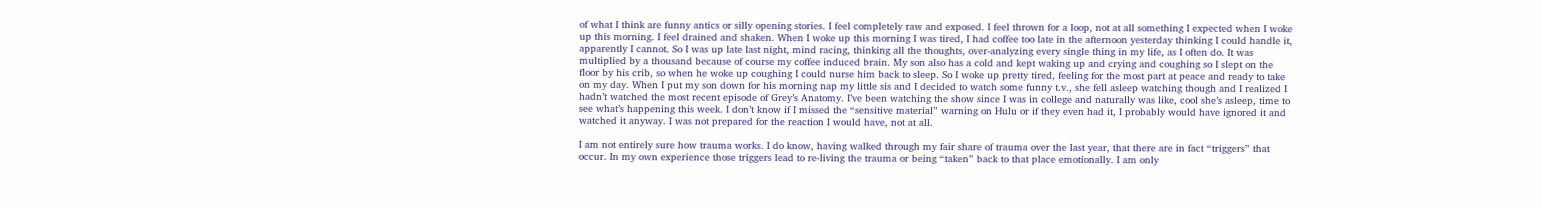of what I think are funny antics or silly opening stories. I feel completely raw and exposed. I feel thrown for a loop, not at all something I expected when I woke up this morning. I feel drained and shaken. When I woke up this morning I was tired, I had coffee too late in the afternoon yesterday thinking I could handle it, apparently I cannot. So I was up late last night, mind racing, thinking all the thoughts, over-analyzing every single thing in my life, as I often do. It was multiplied by a thousand because of course my coffee induced brain. My son also has a cold and kept waking up and crying and coughing so I slept on the floor by his crib, so when he woke up coughing I could nurse him back to sleep. So I woke up pretty tired, feeling for the most part at peace and ready to take on my day. When I put my son down for his morning nap my little sis and I decided to watch some funny t.v., she fell asleep watching though and I realized I hadn’t watched the most recent episode of Grey’s Anatomy. I’ve been watching the show since I was in college and naturally was like, cool she’s asleep, time to see what’s happening this week. I don’t know if I missed the “sensitive material” warning on Hulu or if they even had it, I probably would have ignored it and watched it anyway. I was not prepared for the reaction I would have, not at all.

I am not entirely sure how trauma works. I do know, having walked through my fair share of trauma over the last year, that there are in fact “triggers” that occur. In my own experience those triggers lead to re-living the trauma or being “taken” back to that place emotionally. I am only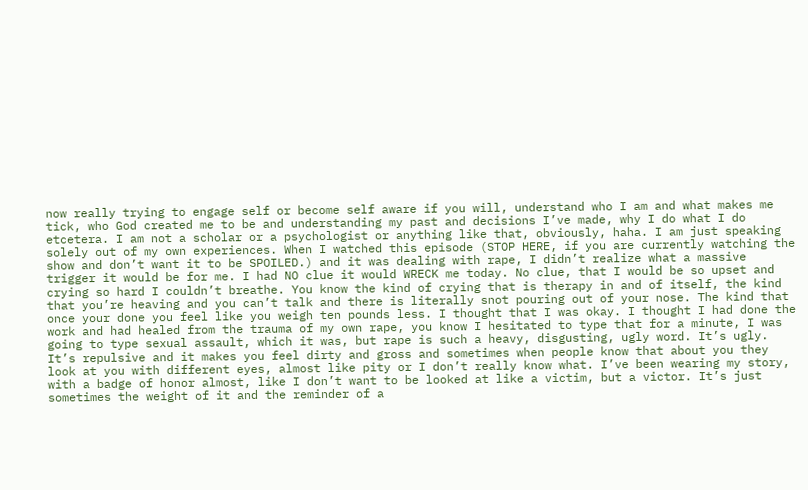now really trying to engage self or become self aware if you will, understand who I am and what makes me tick, who God created me to be and understanding my past and decisions I’ve made, why I do what I do etcetera. I am not a scholar or a psychologist or anything like that, obviously, haha. I am just speaking solely out of my own experiences. When I watched this episode (STOP HERE, if you are currently watching the show and don’t want it to be SPOILED.) and it was dealing with rape, I didn’t realize what a massive trigger it would be for me. I had NO clue it would WRECK me today. No clue, that I would be so upset and crying so hard I couldn’t breathe. You know the kind of crying that is therapy in and of itself, the kind that you’re heaving and you can’t talk and there is literally snot pouring out of your nose. The kind that once your done you feel like you weigh ten pounds less. I thought that I was okay. I thought I had done the work and had healed from the trauma of my own rape, you know I hesitated to type that for a minute, I was going to type sexual assault, which it was, but rape is such a heavy, disgusting, ugly word. It’s ugly. It’s repulsive and it makes you feel dirty and gross and sometimes when people know that about you they look at you with different eyes, almost like pity or I don’t really know what. I’ve been wearing my story, with a badge of honor almost, like I don’t want to be looked at like a victim, but a victor. It’s just sometimes the weight of it and the reminder of a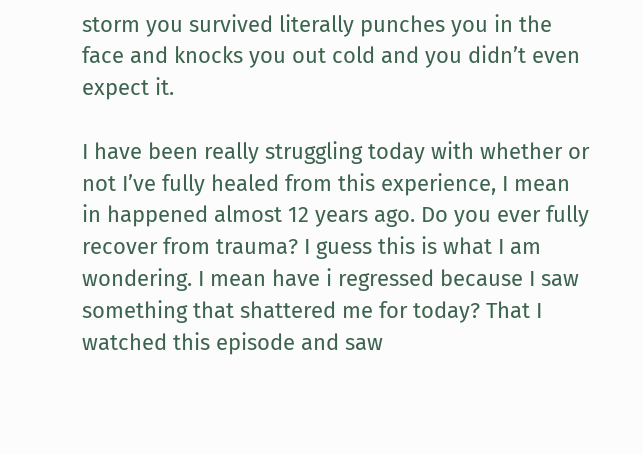storm you survived literally punches you in the face and knocks you out cold and you didn’t even expect it.

I have been really struggling today with whether or not I’ve fully healed from this experience, I mean in happened almost 12 years ago. Do you ever fully recover from trauma? I guess this is what I am wondering. I mean have i regressed because I saw something that shattered me for today? That I watched this episode and saw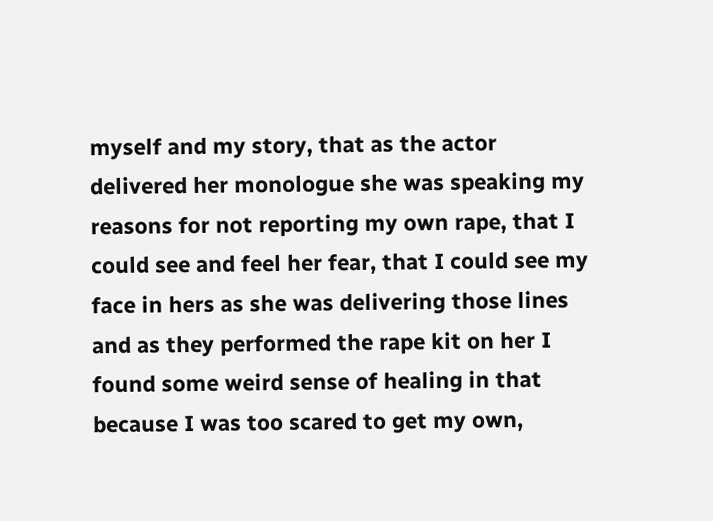myself and my story, that as the actor delivered her monologue she was speaking my reasons for not reporting my own rape, that I could see and feel her fear, that I could see my face in hers as she was delivering those lines and as they performed the rape kit on her I found some weird sense of healing in that because I was too scared to get my own,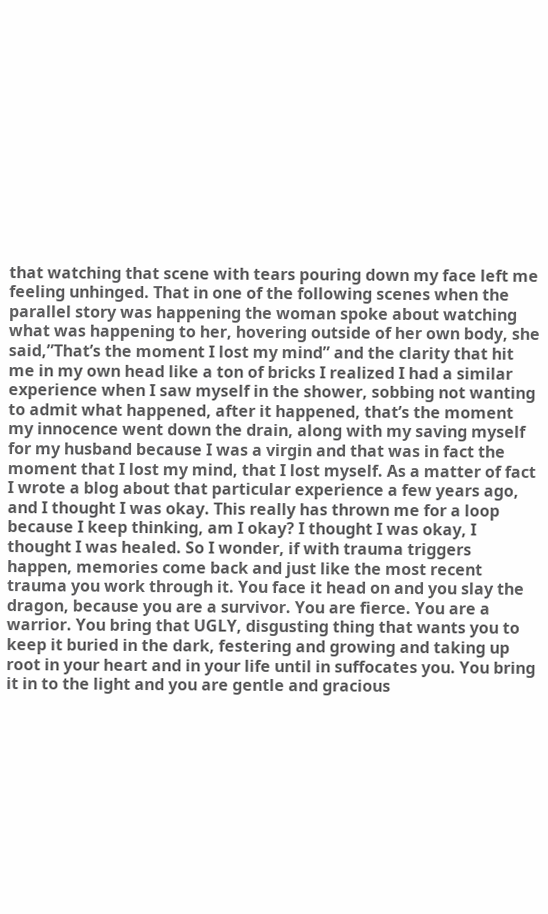that watching that scene with tears pouring down my face left me feeling unhinged. That in one of the following scenes when the parallel story was happening the woman spoke about watching what was happening to her, hovering outside of her own body, she said,”That’s the moment I lost my mind” and the clarity that hit me in my own head like a ton of bricks I realized I had a similar experience when I saw myself in the shower, sobbing not wanting to admit what happened, after it happened, that’s the moment my innocence went down the drain, along with my saving myself for my husband because I was a virgin and that was in fact the moment that I lost my mind, that I lost myself. As a matter of fact I wrote a blog about that particular experience a few years ago, and I thought I was okay. This really has thrown me for a loop because I keep thinking, am I okay? I thought I was okay, I thought I was healed. So I wonder, if with trauma triggers happen, memories come back and just like the most recent trauma you work through it. You face it head on and you slay the dragon, because you are a survivor. You are fierce. You are a warrior. You bring that UGLY, disgusting thing that wants you to keep it buried in the dark, festering and growing and taking up root in your heart and in your life until in suffocates you. You bring it in to the light and you are gentle and gracious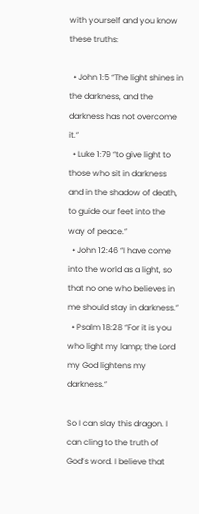with yourself and you know these truths:

  • John 1:5 “The light shines in the darkness, and the darkness has not overcome it.”
  • Luke 1:79 “to give light to those who sit in darkness and in the shadow of death, to guide our feet into the way of peace.”
  • John 12:46 “I have come into the world as a light, so that no one who believes in me should stay in darkness.”
  • Psalm 18:28 “For it is you who light my lamp; the Lord my God lightens my darkness.”

So I can slay this dragon. I can cling to the truth of God’s word. I believe that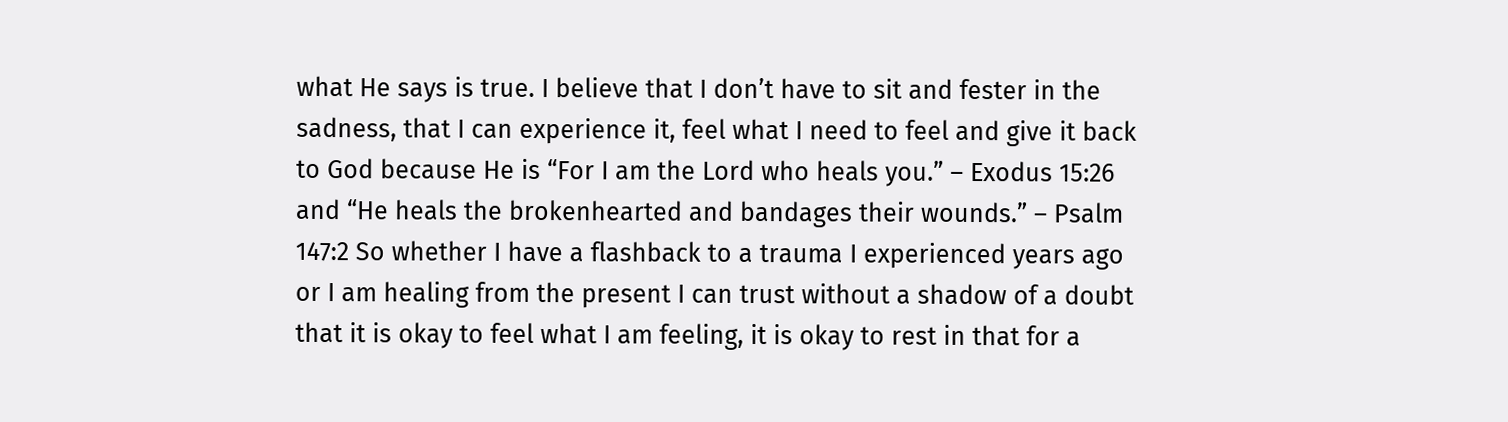what He says is true. I believe that I don’t have to sit and fester in the sadness, that I can experience it, feel what I need to feel and give it back to God because He is “For I am the Lord who heals you.” – Exodus 15:26 and “He heals the brokenhearted and bandages their wounds.” – Psalm 147:2 So whether I have a flashback to a trauma I experienced years ago or I am healing from the present I can trust without a shadow of a doubt that it is okay to feel what I am feeling, it is okay to rest in that for a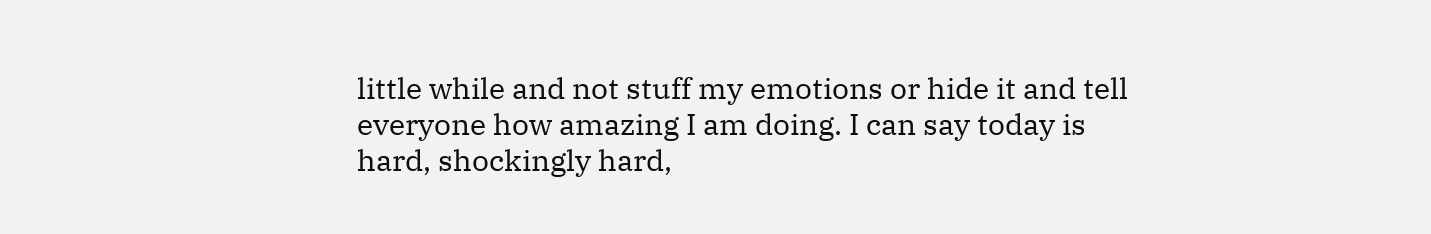little while and not stuff my emotions or hide it and tell everyone how amazing I am doing. I can say today is hard, shockingly hard,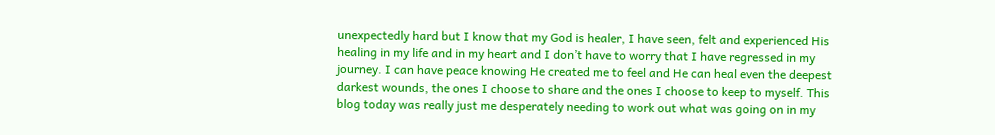unexpectedly hard but I know that my God is healer, I have seen, felt and experienced His healing in my life and in my heart and I don’t have to worry that I have regressed in my journey. I can have peace knowing He created me to feel and He can heal even the deepest darkest wounds, the ones I choose to share and the ones I choose to keep to myself. This blog today was really just me desperately needing to work out what was going on in my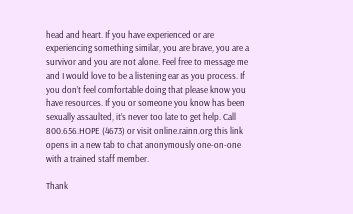head and heart. If you have experienced or are experiencing something similar, you are brave, you are a survivor and you are not alone. Feel free to message me and I would love to be a listening ear as you process. If you don’t feel comfortable doing that please know you have resources. If you or someone you know has been sexually assaulted, it’s never too late to get help. Call 800.656.HOPE (4673) or visit online.rainn.org this link opens in a new tab to chat anonymously one-on-one with a trained staff member.

Thank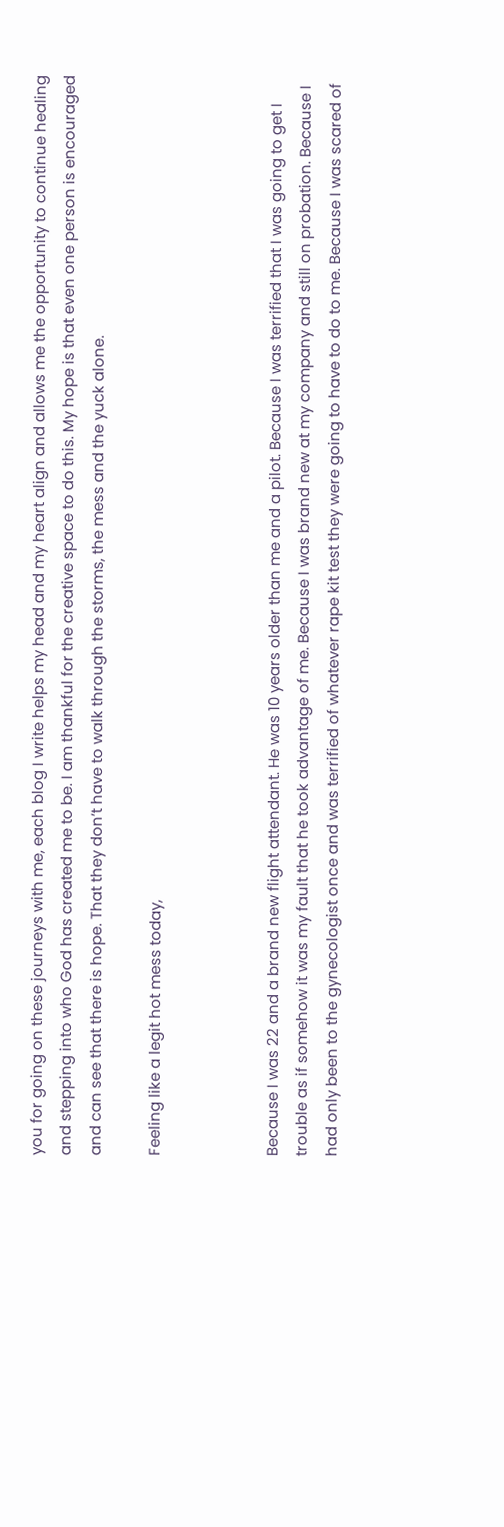you for going on these journeys with me, each blog I write helps my head and my heart align and allows me the opportunity to continue healing and stepping into who God has created me to be. I am thankful for the creative space to do this. My hope is that even one person is encouraged and can see that there is hope. That they don’t have to walk through the storms, the mess and the yuck alone.

Feeling like a legit hot mess today,



Because I was 22 and a brand new flight attendant. He was 10 years older than me and a pilot. Because I was terrified that I was going to get I trouble as if somehow it was my fault that he took advantage of me. Because I was brand new at my company and still on probation. Because I had only been to the gynecologist once and was terrified of whatever rape kit test they were going to have to do to me. Because I was scared of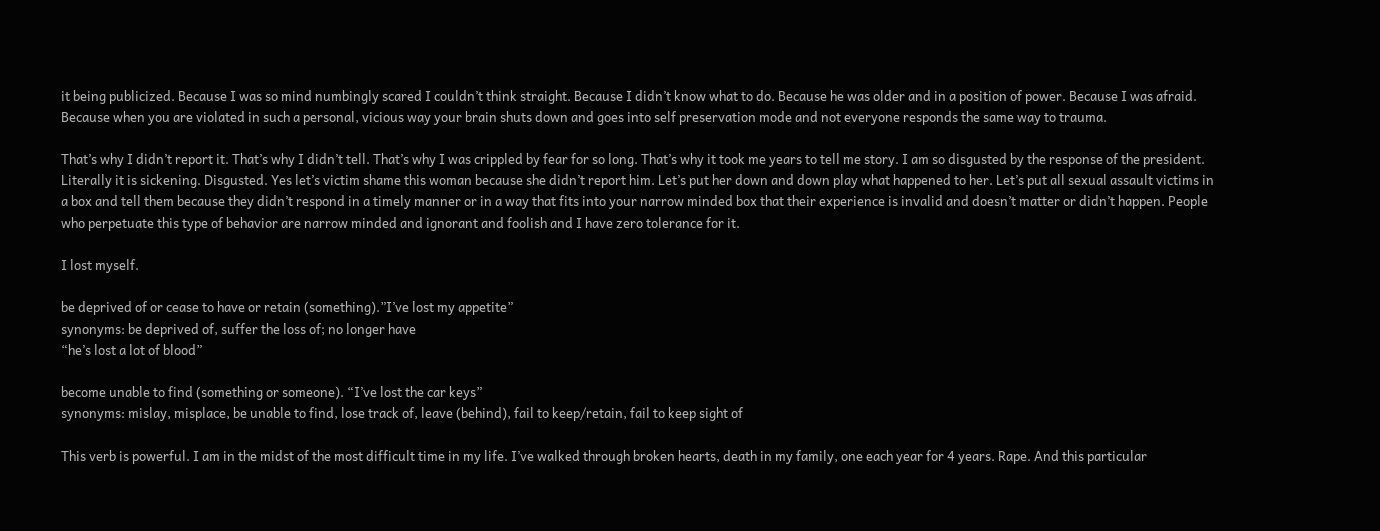it being publicized. Because I was so mind numbingly scared I couldn’t think straight. Because I didn’t know what to do. Because he was older and in a position of power. Because I was afraid. Because when you are violated in such a personal, vicious way your brain shuts down and goes into self preservation mode and not everyone responds the same way to trauma.

That’s why I didn’t report it. That’s why I didn’t tell. That’s why I was crippled by fear for so long. That’s why it took me years to tell me story. I am so disgusted by the response of the president. Literally it is sickening. Disgusted. Yes let’s victim shame this woman because she didn’t report him. Let’s put her down and down play what happened to her. Let’s put all sexual assault victims in a box and tell them because they didn’t respond in a timely manner or in a way that fits into your narrow minded box that their experience is invalid and doesn’t matter or didn’t happen. People who perpetuate this type of behavior are narrow minded and ignorant and foolish and I have zero tolerance for it.

I lost myself.

be deprived of or cease to have or retain (something).”I’ve lost my appetite”
synonyms: be deprived of, suffer the loss of; no longer have
“he’s lost a lot of blood”

become unable to find (something or someone). “I’ve lost the car keys”
synonyms: mislay, misplace, be unable to find, lose track of, leave (behind), fail to keep/retain, fail to keep sight of

This verb is powerful. I am in the midst of the most difficult time in my life. I’ve walked through broken hearts, death in my family, one each year for 4 years. Rape. And this particular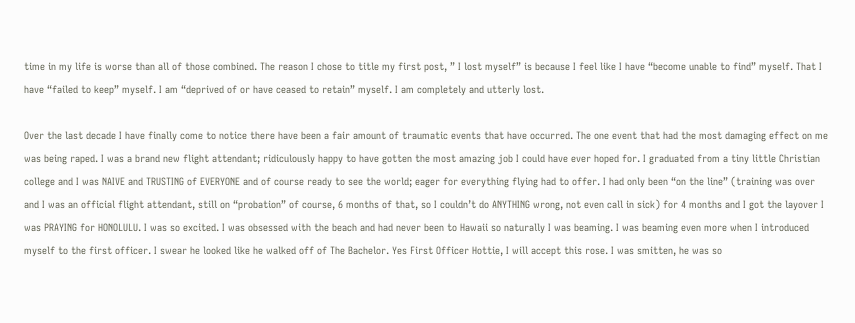time in my life is worse than all of those combined. The reason I chose to title my first post, ” I lost myself” is because I feel like I have “become unable to find” myself. That I have “failed to keep” myself. I am “deprived of or have ceased to retain” myself. I am completely and utterly lost.

Over the last decade I have finally come to notice there have been a fair amount of traumatic events that have occurred. The one event that had the most damaging effect on me was being raped. I was a brand new flight attendant; ridiculously happy to have gotten the most amazing job I could have ever hoped for. I graduated from a tiny little Christian college and I was NAIVE and TRUSTING of EVERYONE and of course ready to see the world; eager for everything flying had to offer. I had only been “on the line” (training was over and I was an official flight attendant, still on “probation” of course, 6 months of that, so I couldn’t do ANYTHING wrong, not even call in sick) for 4 months and I got the layover I was PRAYING for HONOLULU. I was so excited. I was obsessed with the beach and had never been to Hawaii so naturally I was beaming. I was beaming even more when I introduced myself to the first officer. I swear he looked like he walked off of The Bachelor. Yes First Officer Hottie, I will accept this rose. I was smitten, he was so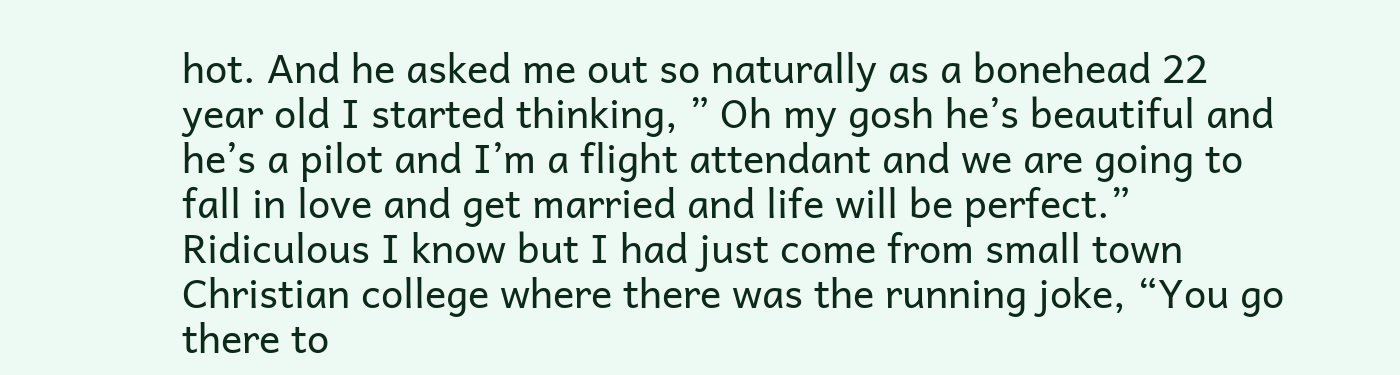hot. And he asked me out so naturally as a bonehead 22 year old I started thinking, ” Oh my gosh he’s beautiful and he’s a pilot and I’m a flight attendant and we are going to fall in love and get married and life will be perfect.” Ridiculous I know but I had just come from small town Christian college where there was the running joke, “You go there to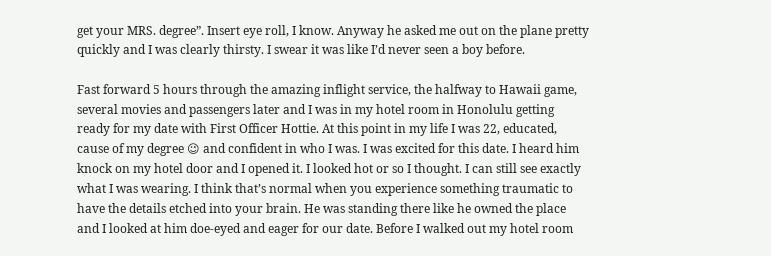get your MRS. degree”. Insert eye roll, I know. Anyway he asked me out on the plane pretty quickly and I was clearly thirsty. I swear it was like I’d never seen a boy before.

Fast forward 5 hours through the amazing inflight service, the halfway to Hawaii game, several movies and passengers later and I was in my hotel room in Honolulu getting ready for my date with First Officer Hottie. At this point in my life I was 22, educated, cause of my degree 😉 and confident in who I was. I was excited for this date. I heard him knock on my hotel door and I opened it. I looked hot or so I thought. I can still see exactly what I was wearing. I think that’s normal when you experience something traumatic to have the details etched into your brain. He was standing there like he owned the place and I looked at him doe-eyed and eager for our date. Before I walked out my hotel room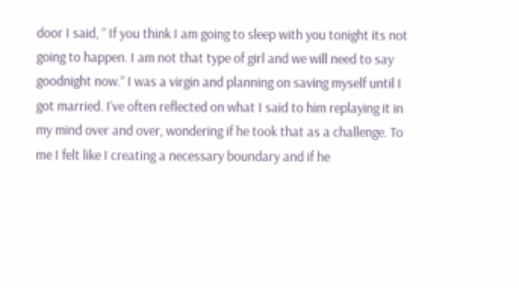door I said, ” If you think I am going to sleep with you tonight its not going to happen. I am not that type of girl and we will need to say goodnight now.” I was a virgin and planning on saving myself until I got married. I’ve often reflected on what I said to him replaying it in my mind over and over, wondering if he took that as a challenge. To me I felt like I creating a necessary boundary and if he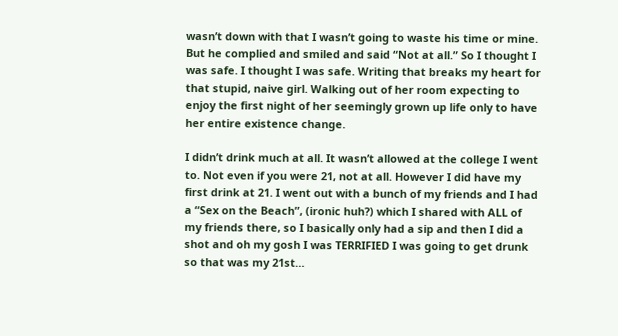wasn’t down with that I wasn’t going to waste his time or mine. But he complied and smiled and said “Not at all.” So I thought I was safe. I thought I was safe. Writing that breaks my heart for that stupid, naive girl. Walking out of her room expecting to enjoy the first night of her seemingly grown up life only to have her entire existence change.

I didn’t drink much at all. It wasn’t allowed at the college I went to. Not even if you were 21, not at all. However I did have my first drink at 21. I went out with a bunch of my friends and I had a “Sex on the Beach”, (ironic huh?) which I shared with ALL of my friends there, so I basically only had a sip and then I did a shot and oh my gosh I was TERRIFIED I was going to get drunk so that was my 21st…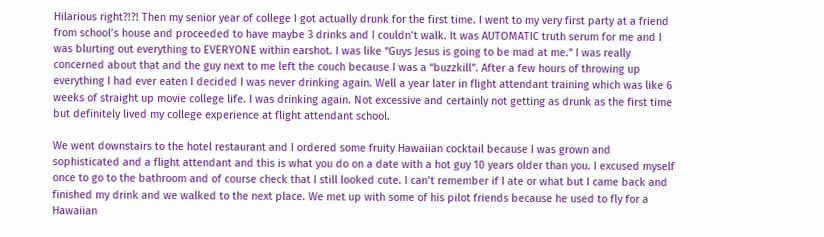Hilarious right?!?! Then my senior year of college I got actually drunk for the first time. I went to my very first party at a friend from school’s house and proceeded to have maybe 3 drinks and I couldn’t walk. It was AUTOMATIC truth serum for me and I was blurting out everything to EVERYONE within earshot. I was like “Guys Jesus is going to be mad at me.” I was really concerned about that and the guy next to me left the couch because I was a “buzzkill”. After a few hours of throwing up everything I had ever eaten I decided I was never drinking again. Well a year later in flight attendant training which was like 6 weeks of straight up movie college life. I was drinking again. Not excessive and certainly not getting as drunk as the first time but definitely lived my college experience at flight attendant school.

We went downstairs to the hotel restaurant and I ordered some fruity Hawaiian cocktail because I was grown and sophisticated and a flight attendant and this is what you do on a date with a hot guy 10 years older than you. I excused myself once to go to the bathroom and of course check that I still looked cute. I can’t remember if I ate or what but I came back and finished my drink and we walked to the next place. We met up with some of his pilot friends because he used to fly for a Hawaiian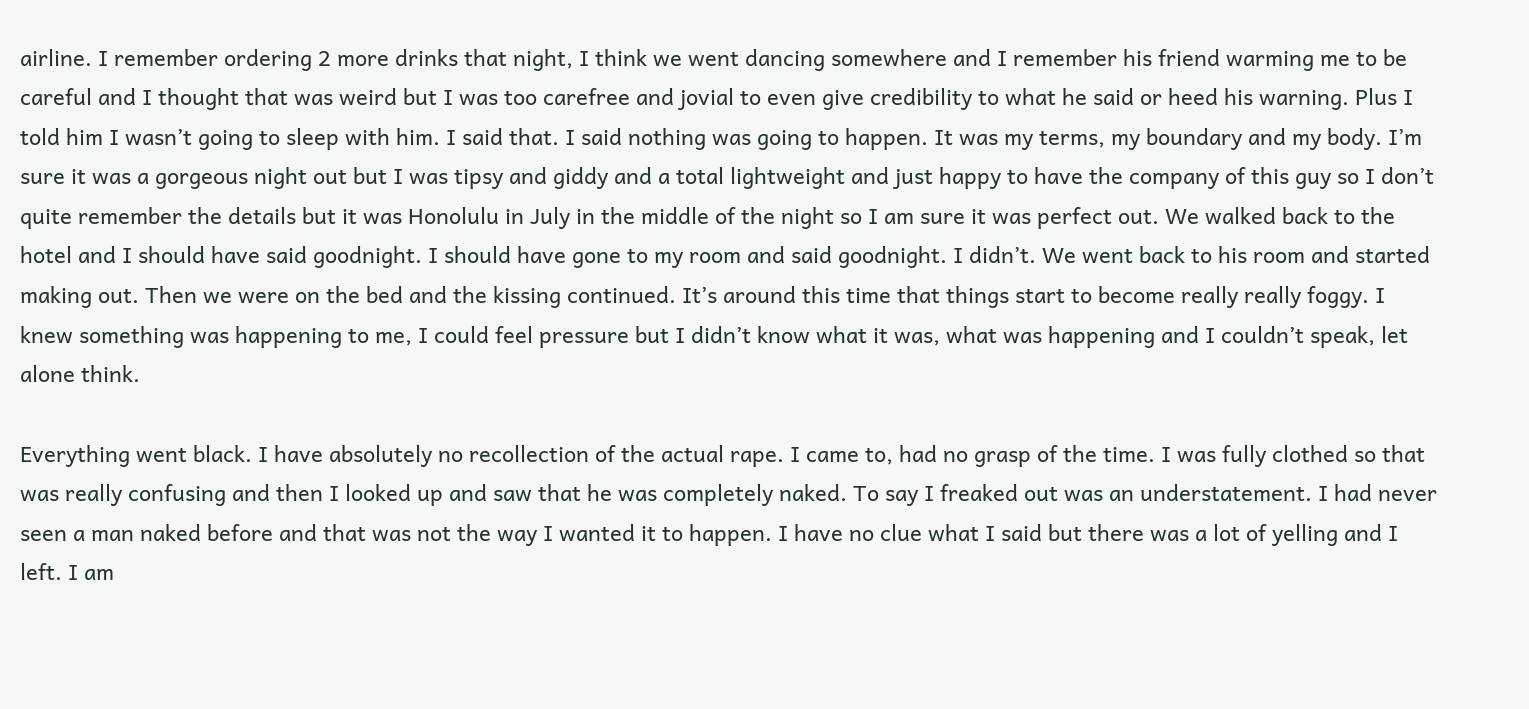airline. I remember ordering 2 more drinks that night, I think we went dancing somewhere and I remember his friend warming me to be careful and I thought that was weird but I was too carefree and jovial to even give credibility to what he said or heed his warning. Plus I told him I wasn’t going to sleep with him. I said that. I said nothing was going to happen. It was my terms, my boundary and my body. I’m sure it was a gorgeous night out but I was tipsy and giddy and a total lightweight and just happy to have the company of this guy so I don’t quite remember the details but it was Honolulu in July in the middle of the night so I am sure it was perfect out. We walked back to the hotel and I should have said goodnight. I should have gone to my room and said goodnight. I didn’t. We went back to his room and started making out. Then we were on the bed and the kissing continued. It’s around this time that things start to become really really foggy. I knew something was happening to me, I could feel pressure but I didn’t know what it was, what was happening and I couldn’t speak, let alone think.

Everything went black. I have absolutely no recollection of the actual rape. I came to, had no grasp of the time. I was fully clothed so that was really confusing and then I looked up and saw that he was completely naked. To say I freaked out was an understatement. I had never seen a man naked before and that was not the way I wanted it to happen. I have no clue what I said but there was a lot of yelling and I left. I am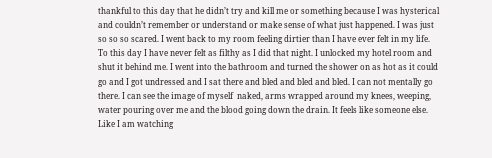thankful to this day that he didn’t try and kill me or something because I was hysterical and couldn’t remember or understand or make sense of what just happened. I was just so so so scared. I went back to my room feeling dirtier than I have ever felt in my life. To this day I have never felt as filthy as I did that night. I unlocked my hotel room and shut it behind me. I went into the bathroom and turned the shower on as hot as it could go and I got undressed and I sat there and bled and bled and bled. I can not mentally go there. I can see the image of myself  naked, arms wrapped around my knees, weeping, water pouring over me and the blood going down the drain. It feels like someone else. Like I am watching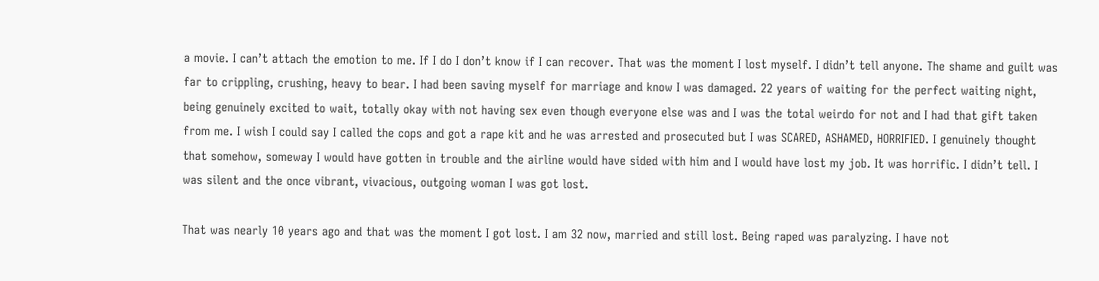a movie. I can’t attach the emotion to me. If I do I don’t know if I can recover. That was the moment I lost myself. I didn’t tell anyone. The shame and guilt was far to crippling, crushing, heavy to bear. I had been saving myself for marriage and know I was damaged. 22 years of waiting for the perfect waiting night, being genuinely excited to wait, totally okay with not having sex even though everyone else was and I was the total weirdo for not and I had that gift taken from me. I wish I could say I called the cops and got a rape kit and he was arrested and prosecuted but I was SCARED, ASHAMED, HORRIFIED. I genuinely thought that somehow, someway I would have gotten in trouble and the airline would have sided with him and I would have lost my job. It was horrific. I didn’t tell. I was silent and the once vibrant, vivacious, outgoing woman I was got lost.

That was nearly 10 years ago and that was the moment I got lost. I am 32 now, married and still lost. Being raped was paralyzing. I have not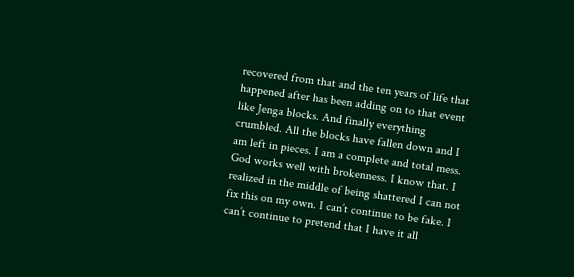recovered from that and the ten years of life that happened after has been adding on to that event like Jenga blocks. And finally everything crumbled. All the blocks have fallen down and I am left in pieces. I am a complete and total mess. God works well with brokenness. I know that. I realized in the middle of being shattered I can not fix this on my own. I can’t continue to be fake. I can’t continue to pretend that I have it all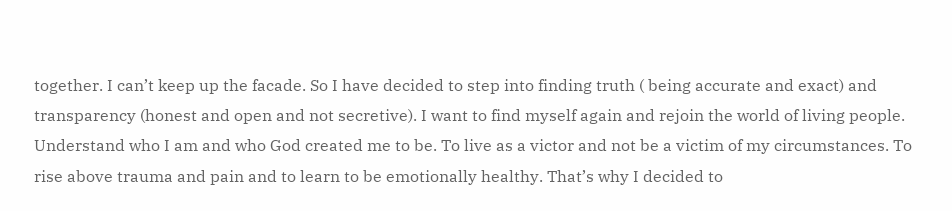together. I can’t keep up the facade. So I have decided to step into finding truth ( being accurate and exact) and transparency (honest and open and not secretive). I want to find myself again and rejoin the world of living people. Understand who I am and who God created me to be. To live as a victor and not be a victim of my circumstances. To rise above trauma and pain and to learn to be emotionally healthy. That’s why I decided to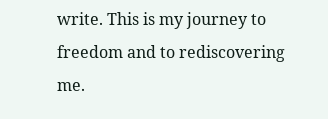write. This is my journey to freedom and to rediscovering me.